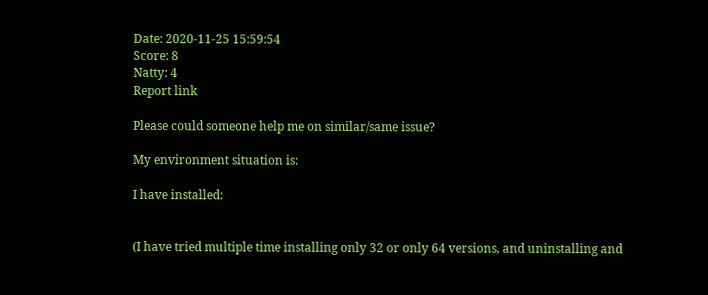Date: 2020-11-25 15:59:54
Score: 8
Natty: 4
Report link

Please could someone help me on similar/same issue?

My environment situation is:

I have installed:


(I have tried multiple time installing only 32 or only 64 versions, and uninstalling and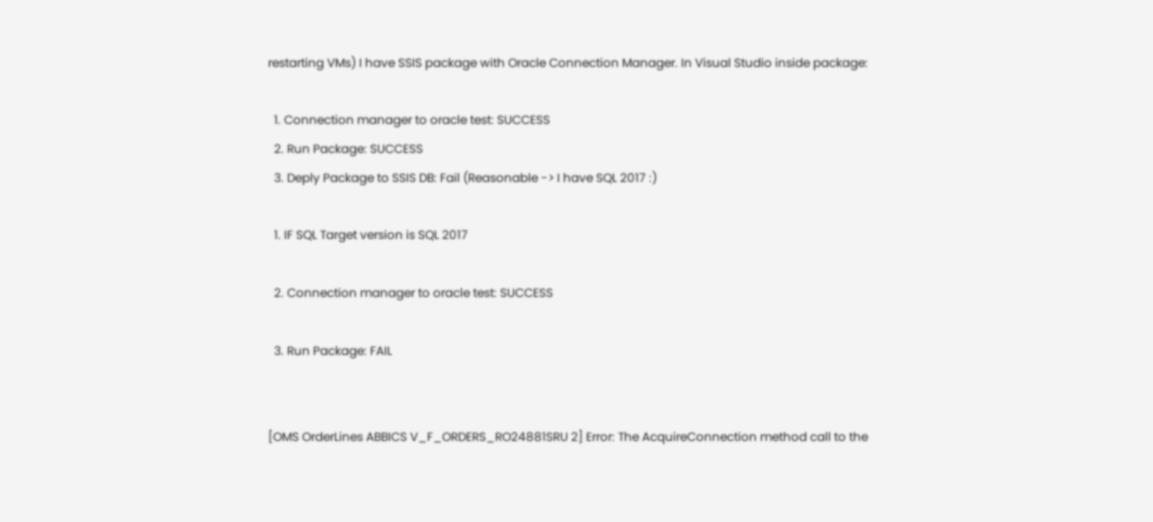restarting VMs) I have SSIS package with Oracle Connection Manager. In Visual Studio inside package:

  1. Connection manager to oracle test: SUCCESS
  2. Run Package: SUCCESS
  3. Deply Package to SSIS DB: Fail (Reasonable -> I have SQL 2017 :)

  1. IF SQL Target version is SQL 2017

  2. Connection manager to oracle test: SUCCESS

  3. Run Package: FAIL


[OMS OrderLines ABBICS V_F_ORDERS_RO24881SRU 2] Error: The AcquireConnection method call to the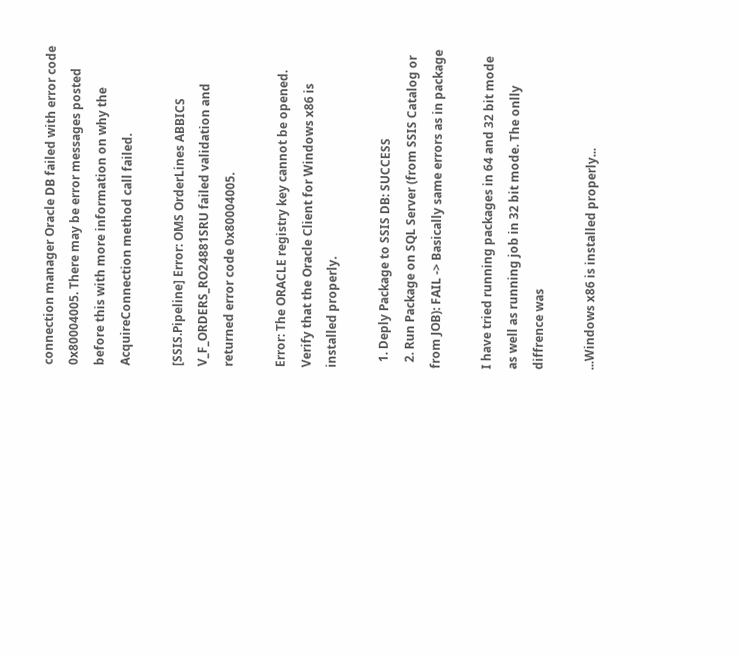connection manager Oracle DB failed with error code 0x80004005. There may be error messages posted before this with more information on why the AcquireConnection method call failed.

[SSIS.Pipeline] Error: OMS OrderLines ABBICS V_F_ORDERS_RO24881SRU failed validation and returned error code 0x80004005.

Error: The ORACLE registry key cannot be opened. Verify that the Oracle Client for Windows x86 is installed properly.

  1. Deply Package to SSIS DB: SUCCESS
  2. Run Package on SQL Server (from SSIS Catalog or from JOB): FAIL -> Basically same errors as in package

I have tried running packages in 64 and 32 bit mode as well as running job in 32 bit mode. The onlly diffrence was

...Windows x86 is installed properly...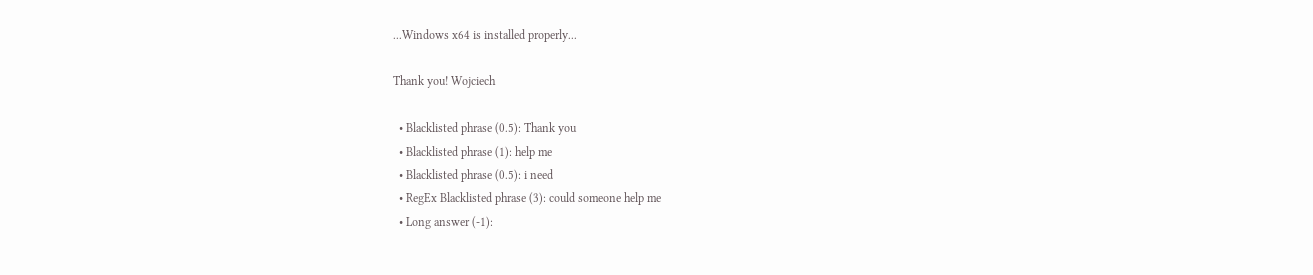...Windows x64 is installed properly...

Thank you! Wojciech

  • Blacklisted phrase (0.5): Thank you
  • Blacklisted phrase (1): help me
  • Blacklisted phrase (0.5): i need
  • RegEx Blacklisted phrase (3): could someone help me
  • Long answer (-1):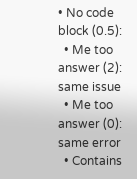• No code block (0.5):
  • Me too answer (2): same issue
  • Me too answer (0): same error
  • Contains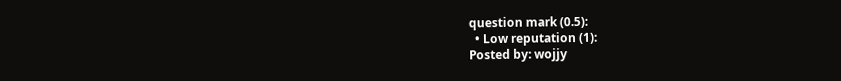question mark (0.5):
  • Low reputation (1):
Posted by: wojjy